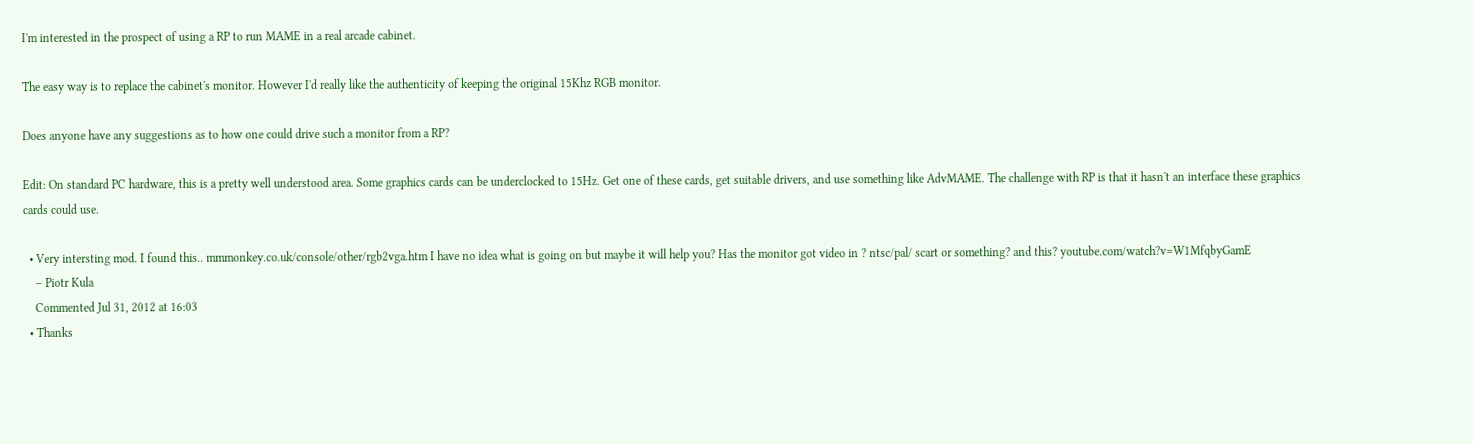I'm interested in the prospect of using a RP to run MAME in a real arcade cabinet.

The easy way is to replace the cabinet's monitor. However I'd really like the authenticity of keeping the original 15Khz RGB monitor.

Does anyone have any suggestions as to how one could drive such a monitor from a RP?

Edit: On standard PC hardware, this is a pretty well understood area. Some graphics cards can be underclocked to 15Hz. Get one of these cards, get suitable drivers, and use something like AdvMAME. The challenge with RP is that it hasn't an interface these graphics cards could use.

  • Very intersting mod. I found this.. mmmonkey.co.uk/console/other/rgb2vga.htm I have no idea what is going on but maybe it will help you? Has the monitor got video in ? ntsc/pal/ scart or something? and this? youtube.com/watch?v=W1MfqbyGamE
    – Piotr Kula
    Commented Jul 31, 2012 at 16:03
  • Thanks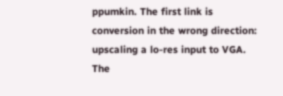ppumkin. The first link is conversion in the wrong direction: upscaling a lo-res input to VGA. The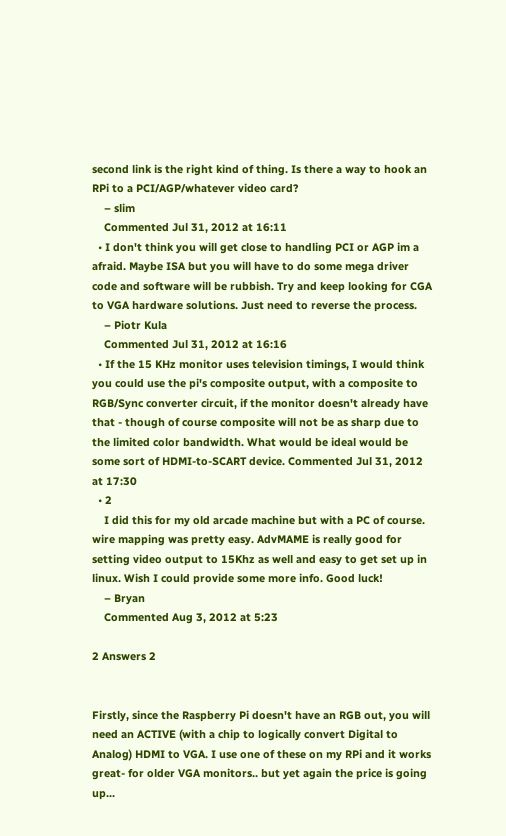second link is the right kind of thing. Is there a way to hook an RPi to a PCI/AGP/whatever video card?
    – slim
    Commented Jul 31, 2012 at 16:11
  • I don't think you will get close to handling PCI or AGP im a afraid. Maybe ISA but you will have to do some mega driver code and software will be rubbish. Try and keep looking for CGA to VGA hardware solutions. Just need to reverse the process.
    – Piotr Kula
    Commented Jul 31, 2012 at 16:16
  • If the 15 KHz monitor uses television timings, I would think you could use the pi's composite output, with a composite to RGB/Sync converter circuit, if the monitor doesn't already have that - though of course composite will not be as sharp due to the limited color bandwidth. What would be ideal would be some sort of HDMI-to-SCART device. Commented Jul 31, 2012 at 17:30
  • 2
    I did this for my old arcade machine but with a PC of course. wire mapping was pretty easy. AdvMAME is really good for setting video output to 15Khz as well and easy to get set up in linux. Wish I could provide some more info. Good luck!
    – Bryan
    Commented Aug 3, 2012 at 5:23

2 Answers 2


Firstly, since the Raspberry Pi doesn't have an RGB out, you will need an ACTIVE (with a chip to logically convert Digital to Analog) HDMI to VGA. I use one of these on my RPi and it works great- for older VGA monitors.. but yet again the price is going up...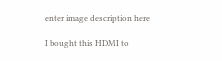enter image description here

I bought this HDMI to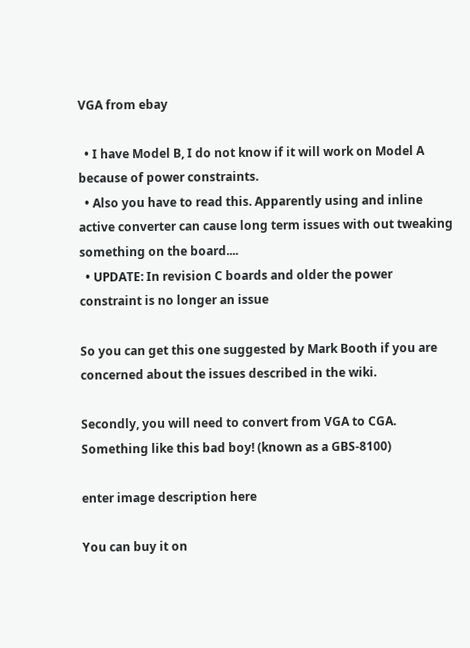VGA from ebay

  • I have Model B, I do not know if it will work on Model A because of power constraints.
  • Also you have to read this. Apparently using and inline active converter can cause long term issues with out tweaking something on the board....
  • UPDATE: In revision C boards and older the power constraint is no longer an issue

So you can get this one suggested by Mark Booth if you are concerned about the issues described in the wiki.

Secondly, you will need to convert from VGA to CGA. Something like this bad boy! (known as a GBS-8100)

enter image description here

You can buy it on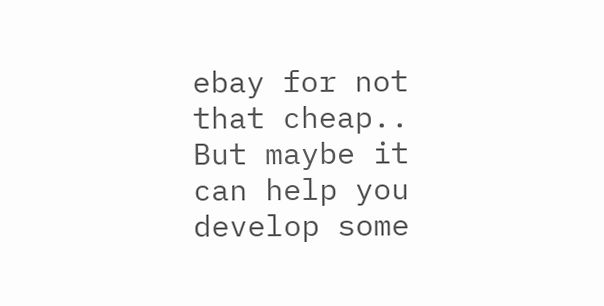ebay for not that cheap.. But maybe it can help you develop some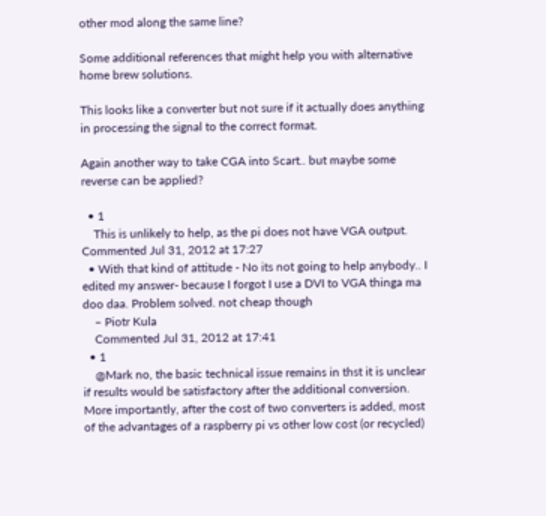other mod along the same line?

Some additional references that might help you with alternative home brew solutions.

This looks like a converter but not sure if it actually does anything in processing the signal to the correct format.

Again another way to take CGA into Scart.. but maybe some reverse can be applied?

  • 1
    This is unlikely to help, as the pi does not have VGA output. Commented Jul 31, 2012 at 17:27
  • With that kind of attitude - No its not going to help anybody.. I edited my answer- because I forgot I use a DVI to VGA thinga ma doo daa. Problem solved. not cheap though
    – Piotr Kula
    Commented Jul 31, 2012 at 17:41
  • 1
    @Mark no, the basic technical issue remains in thst it is unclear if results would be satisfactory after the additional conversion. More importantly, after the cost of two converters is added, most of the advantages of a raspberry pi vs other low cost (or recycled)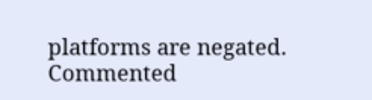platforms are negated. Commented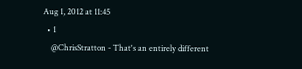Aug 1, 2012 at 11:45
  • 1
    @ChrisStratton - That's an entirely different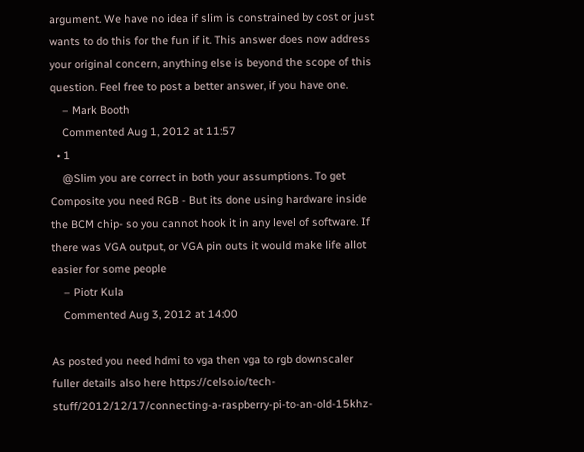argument. We have no idea if slim is constrained by cost or just wants to do this for the fun if it. This answer does now address your original concern, anything else is beyond the scope of this question. Feel free to post a better answer, if you have one.
    – Mark Booth
    Commented Aug 1, 2012 at 11:57
  • 1
    @Slim you are correct in both your assumptions. To get Composite you need RGB - But its done using hardware inside the BCM chip- so you cannot hook it in any level of software. If there was VGA output, or VGA pin outs it would make life allot easier for some people
    – Piotr Kula
    Commented Aug 3, 2012 at 14:00

As posted you need hdmi to vga then vga to rgb downscaler fuller details also here https://celso.io/tech-stuff/2012/12/17/connecting-a-raspberry-pi-to-an-old-15khz-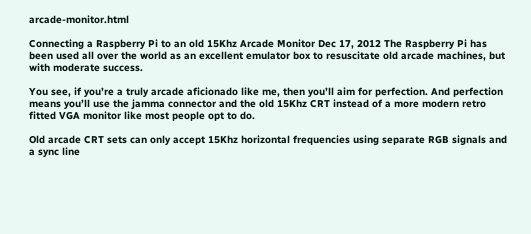arcade-monitor.html

Connecting a Raspberry Pi to an old 15Khz Arcade Monitor Dec 17, 2012 The Raspberry Pi has been used all over the world as an excellent emulator box to resuscitate old arcade machines, but with moderate success.

You see, if you’re a truly arcade aficionado like me, then you’ll aim for perfection. And perfection means you’ll use the jamma connector and the old 15Khz CRT instead of a more modern retro fitted VGA monitor like most people opt to do.

Old arcade CRT sets can only accept 15Khz horizontal frequencies using separate RGB signals and a sync line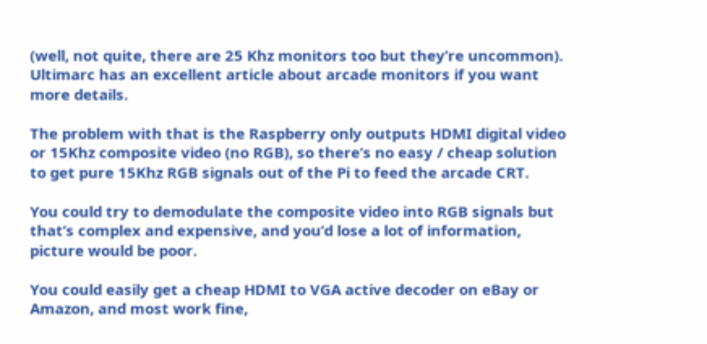(well, not quite, there are 25 Khz monitors too but they’re uncommon). Ultimarc has an excellent article about arcade monitors if you want more details.

The problem with that is the Raspberry only outputs HDMI digital video or 15Khz composite video (no RGB), so there’s no easy / cheap solution to get pure 15Khz RGB signals out of the Pi to feed the arcade CRT.

You could try to demodulate the composite video into RGB signals but that’s complex and expensive, and you’d lose a lot of information, picture would be poor.

You could easily get a cheap HDMI to VGA active decoder on eBay or Amazon, and most work fine,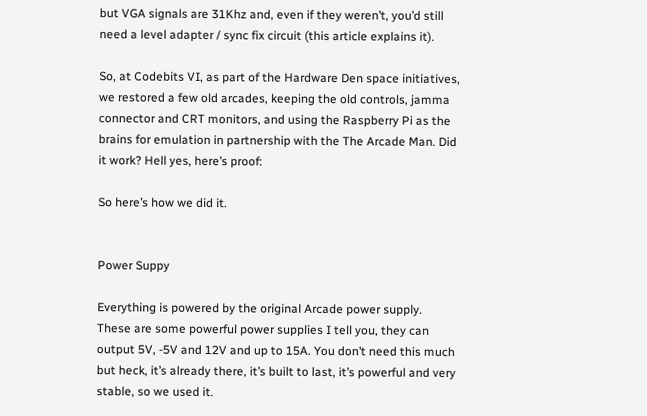but VGA signals are 31Khz and, even if they weren’t, you’d still need a level adapter / sync fix circuit (this article explains it).

So, at Codebits VI, as part of the Hardware Den space initiatives, we restored a few old arcades, keeping the old controls, jamma connector and CRT monitors, and using the Raspberry Pi as the brains for emulation in partnership with the The Arcade Man. Did it work? Hell yes, here’s proof:

So here’s how we did it.


Power Suppy

Everything is powered by the original Arcade power supply. These are some powerful power supplies I tell you, they can output 5V, -5V and 12V and up to 15A. You don’t need this much but heck, it’s already there, it’s built to last, it’s powerful and very stable, so we used it.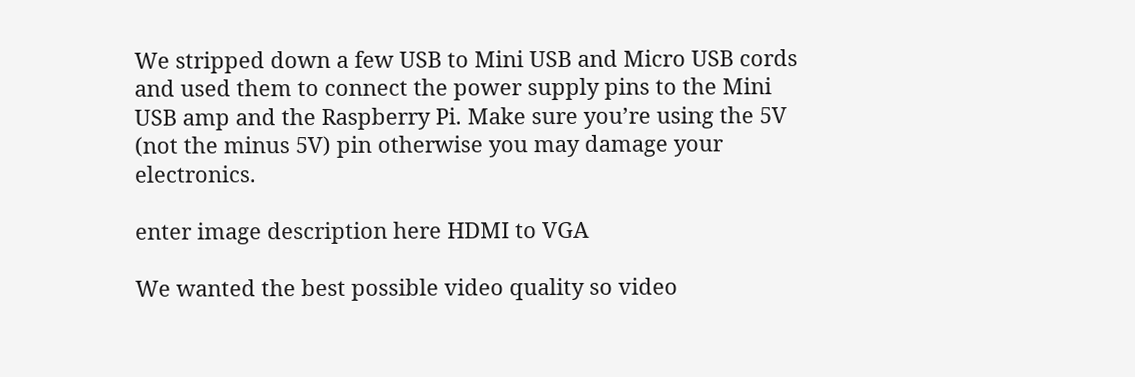We stripped down a few USB to Mini USB and Micro USB cords and used them to connect the power supply pins to the Mini USB amp and the Raspberry Pi. Make sure you’re using the 5V (not the minus 5V) pin otherwise you may damage your electronics.

enter image description here HDMI to VGA

We wanted the best possible video quality so video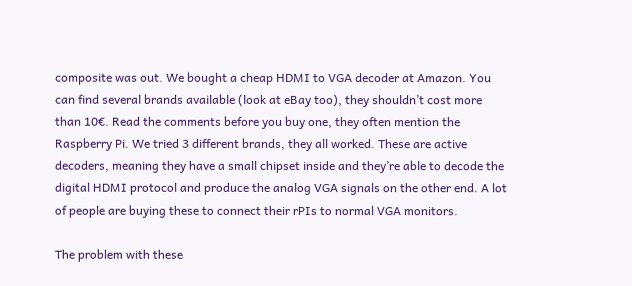composite was out. We bought a cheap HDMI to VGA decoder at Amazon. You can find several brands available (look at eBay too), they shouldn’t cost more than 10€. Read the comments before you buy one, they often mention the Raspberry Pi. We tried 3 different brands, they all worked. These are active decoders, meaning they have a small chipset inside and they’re able to decode the digital HDMI protocol and produce the analog VGA signals on the other end. A lot of people are buying these to connect their rPIs to normal VGA monitors.

The problem with these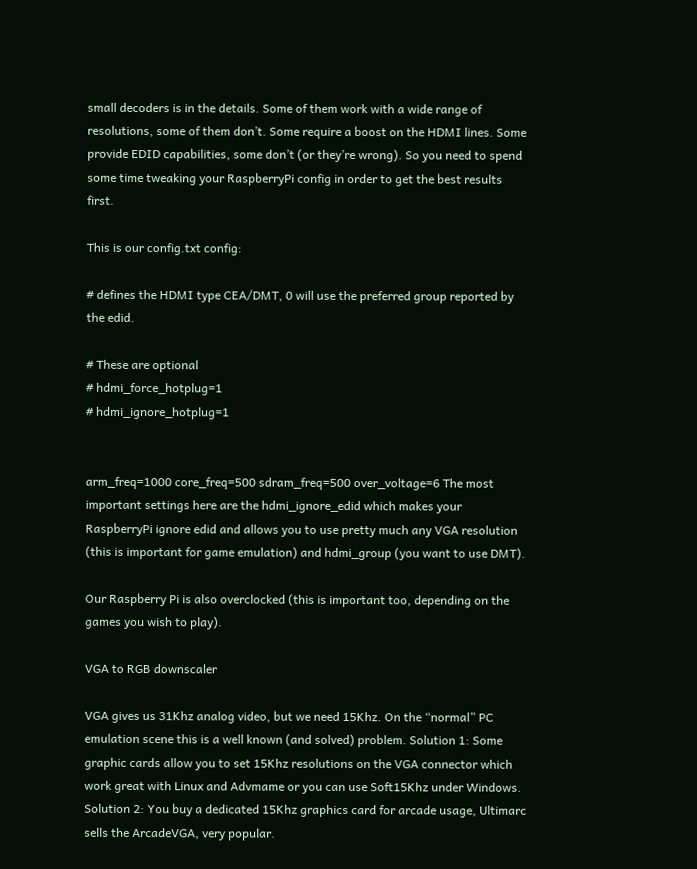small decoders is in the details. Some of them work with a wide range of resolutions, some of them don’t. Some require a boost on the HDMI lines. Some provide EDID capabilities, some don’t (or they’re wrong). So you need to spend some time tweaking your RaspberryPi config in order to get the best results first.

This is our config.txt config:

# defines the HDMI type CEA/DMT, 0 will use the preferred group reported by the edid.

# These are optional
# hdmi_force_hotplug=1
# hdmi_ignore_hotplug=1


arm_freq=1000 core_freq=500 sdram_freq=500 over_voltage=6 The most important settings here are the hdmi_ignore_edid which makes your RaspberryPi ignore edid and allows you to use pretty much any VGA resolution (this is important for game emulation) and hdmi_group (you want to use DMT).

Our Raspberry Pi is also overclocked (this is important too, depending on the games you wish to play).

VGA to RGB downscaler

VGA gives us 31Khz analog video, but we need 15Khz. On the “normal” PC emulation scene this is a well known (and solved) problem. Solution 1: Some graphic cards allow you to set 15Khz resolutions on the VGA connector which work great with Linux and Advmame or you can use Soft15Khz under Windows. Solution 2: You buy a dedicated 15Khz graphics card for arcade usage, Ultimarc sells the ArcadeVGA, very popular.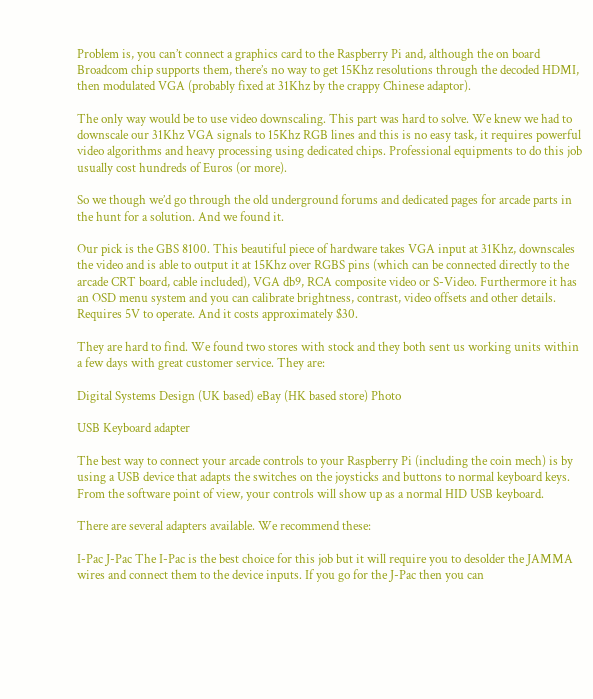Problem is, you can’t connect a graphics card to the Raspberry Pi and, although the on board Broadcom chip supports them, there’s no way to get 15Khz resolutions through the decoded HDMI, then modulated VGA (probably fixed at 31Khz by the crappy Chinese adaptor).

The only way would be to use video downscaling. This part was hard to solve. We knew we had to downscale our 31Khz VGA signals to 15Khz RGB lines and this is no easy task, it requires powerful video algorithms and heavy processing using dedicated chips. Professional equipments to do this job usually cost hundreds of Euros (or more).

So we though we’d go through the old underground forums and dedicated pages for arcade parts in the hunt for a solution. And we found it.

Our pick is the GBS 8100. This beautiful piece of hardware takes VGA input at 31Khz, downscales the video and is able to output it at 15Khz over RGBS pins (which can be connected directly to the arcade CRT board, cable included), VGA db9, RCA composite video or S-Video. Furthermore it has an OSD menu system and you can calibrate brightness, contrast, video offsets and other details. Requires 5V to operate. And it costs approximately $30.

They are hard to find. We found two stores with stock and they both sent us working units within a few days with great customer service. They are:

Digital Systems Design (UK based) eBay (HK based store) Photo

USB Keyboard adapter

The best way to connect your arcade controls to your Raspberry Pi (including the coin mech) is by using a USB device that adapts the switches on the joysticks and buttons to normal keyboard keys. From the software point of view, your controls will show up as a normal HID USB keyboard.

There are several adapters available. We recommend these:

I-Pac J-Pac The I-Pac is the best choice for this job but it will require you to desolder the JAMMA wires and connect them to the device inputs. If you go for the J-Pac then you can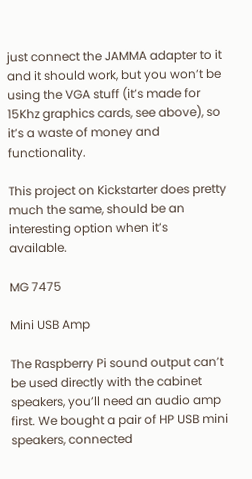just connect the JAMMA adapter to it and it should work, but you won’t be using the VGA stuff (it’s made for 15Khz graphics cards, see above), so it’s a waste of money and functionality.

This project on Kickstarter does pretty much the same, should be an interesting option when it’s available.

MG 7475

Mini USB Amp

The Raspberry Pi sound output can’t be used directly with the cabinet speakers, you’ll need an audio amp first. We bought a pair of HP USB mini speakers, connected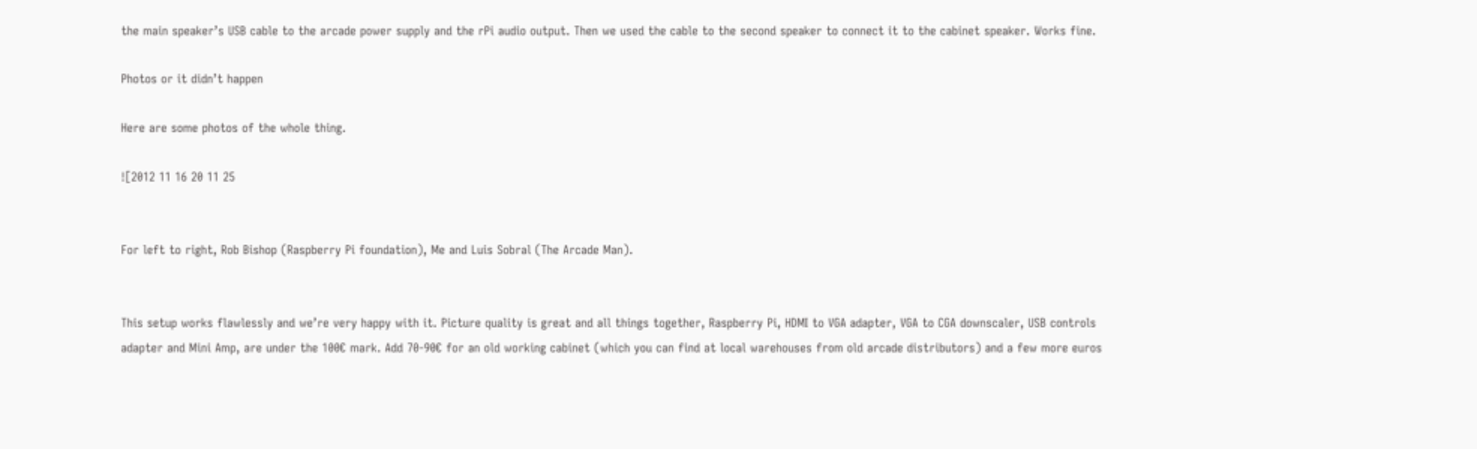the main speaker’s USB cable to the arcade power supply and the rPi audio output. Then we used the cable to the second speaker to connect it to the cabinet speaker. Works fine.

Photos or it didn’t happen

Here are some photos of the whole thing.

![2012 11 16 20 11 25


For left to right, Rob Bishop (Raspberry Pi foundation), Me and Luis Sobral (The Arcade Man).


This setup works flawlessly and we’re very happy with it. Picture quality is great and all things together, Raspberry Pi, HDMI to VGA adapter, VGA to CGA downscaler, USB controls adapter and Mini Amp, are under the 100€ mark. Add 70-90€ for an old working cabinet (which you can find at local warehouses from old arcade distributors) and a few more euros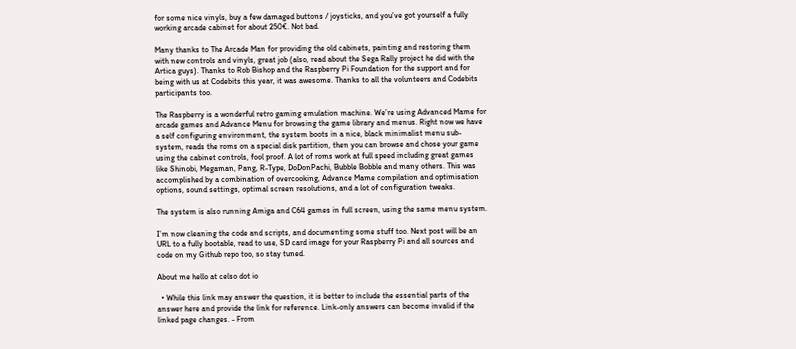for some nice vinyls, buy a few damaged buttons / joysticks, and you’ve got yourself a fully working arcade cabinet for about 250€. Not bad.

Many thanks to The Arcade Man for providing the old cabinets, painting and restoring them with new controls and vinyls, great job (also, read about the Sega Rally project he did with the Artica guys). Thanks to Rob Bishop and the Raspberry Pi Foundation for the support and for being with us at Codebits this year, it was awesome. Thanks to all the volunteers and Codebits participants too.

The Raspberry is a wonderful retro gaming emulation machine. We’re using Advanced Mame for arcade games and Advance Menu for browsing the game library and menus. Right now we have a self configuring environment, the system boots in a nice, black minimalist menu sub-system, reads the roms on a special disk partition, then you can browse and chose your game using the cabinet controls, fool proof. A lot of roms work at full speed including great games like Shinobi, Megaman, Pang, R-Type, DoDonPachi, Bubble Bobble and many others. This was accomplished by a combination of overcooking, Advance Mame compilation and optimisation options, sound settings, optimal screen resolutions, and a lot of configuration tweaks.

The system is also running Amiga and C64 games in full screen, using the same menu system.

I’m now cleaning the code and scripts, and documenting some stuff too. Next post will be an URL to a fully bootable, read to use, SD card image for your Raspberry Pi and all sources and code on my Github repo too, so stay tuned.

About me hello at celso dot io

  • While this link may answer the question, it is better to include the essential parts of the answer here and provide the link for reference. Link-only answers can become invalid if the linked page changes. - From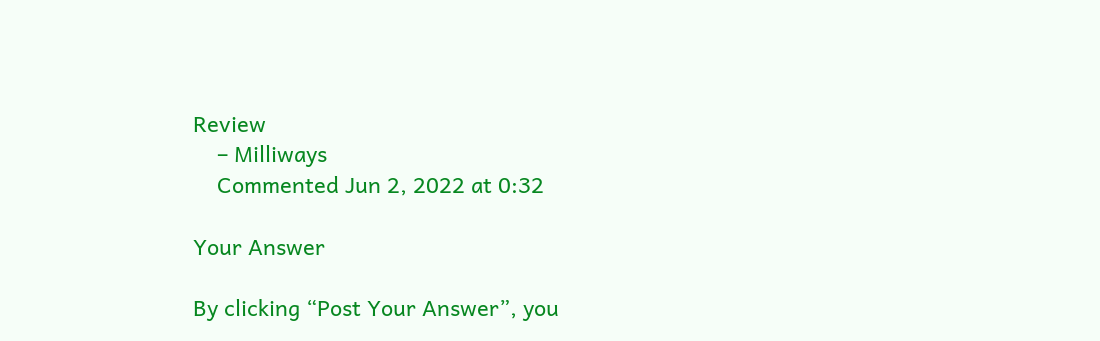Review
    – Milliways
    Commented Jun 2, 2022 at 0:32

Your Answer

By clicking “Post Your Answer”, you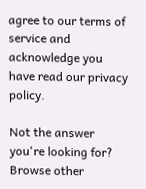agree to our terms of service and acknowledge you have read our privacy policy.

Not the answer you're looking for? Browse other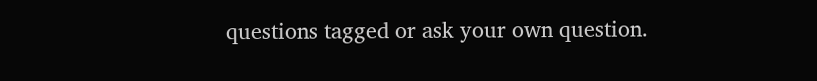questions tagged or ask your own question.